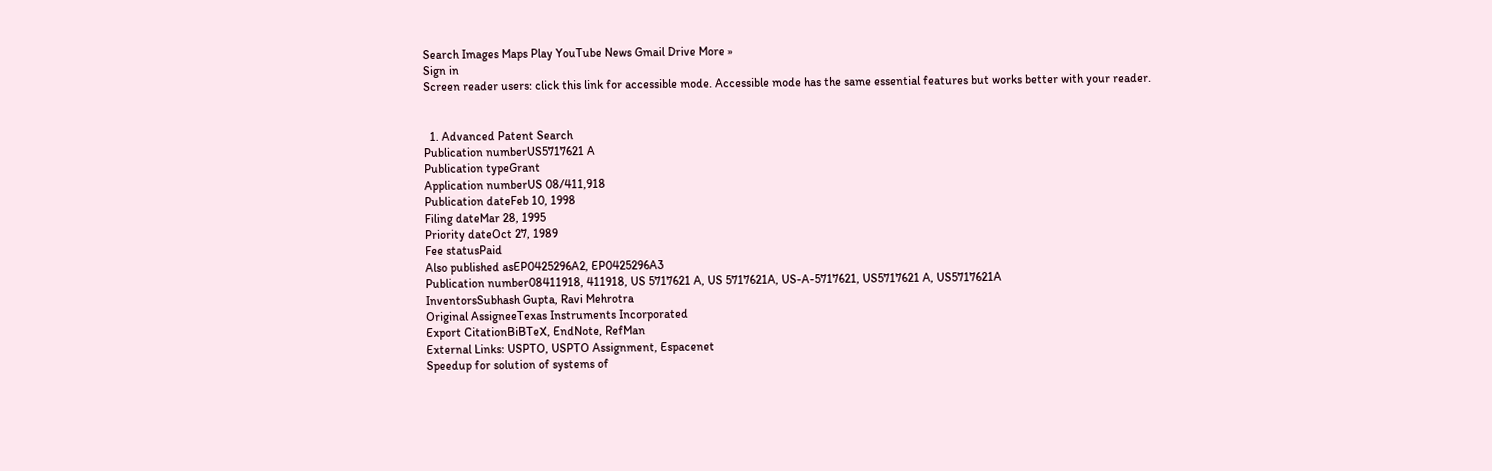Search Images Maps Play YouTube News Gmail Drive More »
Sign in
Screen reader users: click this link for accessible mode. Accessible mode has the same essential features but works better with your reader.


  1. Advanced Patent Search
Publication numberUS5717621 A
Publication typeGrant
Application numberUS 08/411,918
Publication dateFeb 10, 1998
Filing dateMar 28, 1995
Priority dateOct 27, 1989
Fee statusPaid
Also published asEP0425296A2, EP0425296A3
Publication number08411918, 411918, US 5717621 A, US 5717621A, US-A-5717621, US5717621 A, US5717621A
InventorsSubhash Gupta, Ravi Mehrotra
Original AssigneeTexas Instruments Incorporated
Export CitationBiBTeX, EndNote, RefMan
External Links: USPTO, USPTO Assignment, Espacenet
Speedup for solution of systems of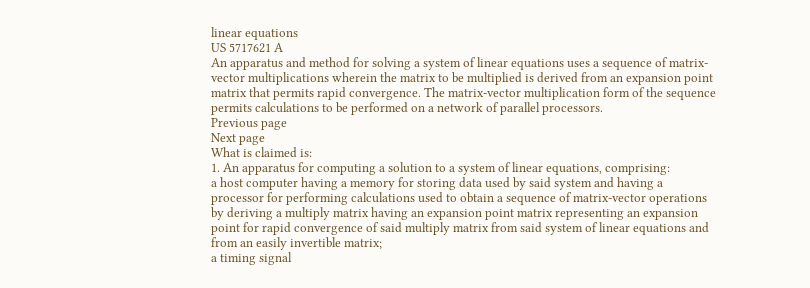linear equations
US 5717621 A
An apparatus and method for solving a system of linear equations uses a sequence of matrix-vector multiplications wherein the matrix to be multiplied is derived from an expansion point matrix that permits rapid convergence. The matrix-vector multiplication form of the sequence permits calculations to be performed on a network of parallel processors.
Previous page
Next page
What is claimed is:
1. An apparatus for computing a solution to a system of linear equations, comprising:
a host computer having a memory for storing data used by said system and having a processor for performing calculations used to obtain a sequence of matrix-vector operations by deriving a multiply matrix having an expansion point matrix representing an expansion point for rapid convergence of said multiply matrix from said system of linear equations and from an easily invertible matrix;
a timing signal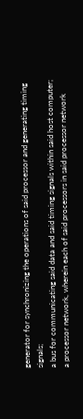generator for synchronizing the operations of said processor and generating timing signals;
a bus for communicating said data and said timing signals within said host computer;
a processor network, wherein each of said processors in said processor network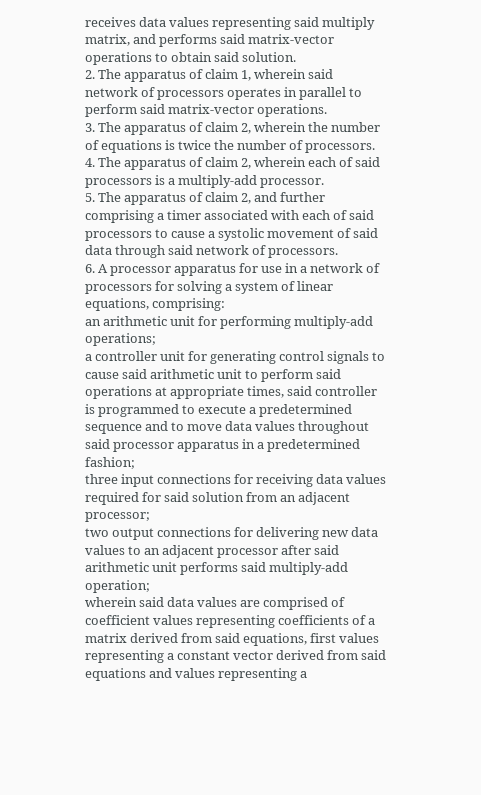receives data values representing said multiply matrix, and performs said matrix-vector operations to obtain said solution.
2. The apparatus of claim 1, wherein said network of processors operates in parallel to perform said matrix-vector operations.
3. The apparatus of claim 2, wherein the number of equations is twice the number of processors.
4. The apparatus of claim 2, wherein each of said processors is a multiply-add processor.
5. The apparatus of claim 2, and further comprising a timer associated with each of said processors to cause a systolic movement of said data through said network of processors.
6. A processor apparatus for use in a network of processors for solving a system of linear equations, comprising:
an arithmetic unit for performing multiply-add operations;
a controller unit for generating control signals to cause said arithmetic unit to perform said operations at appropriate times, said controller is programmed to execute a predetermined sequence and to move data values throughout said processor apparatus in a predetermined fashion;
three input connections for receiving data values required for said solution from an adjacent processor;
two output connections for delivering new data values to an adjacent processor after said arithmetic unit performs said multiply-add operation;
wherein said data values are comprised of coefficient values representing coefficients of a matrix derived from said equations, first values representing a constant vector derived from said equations and values representing a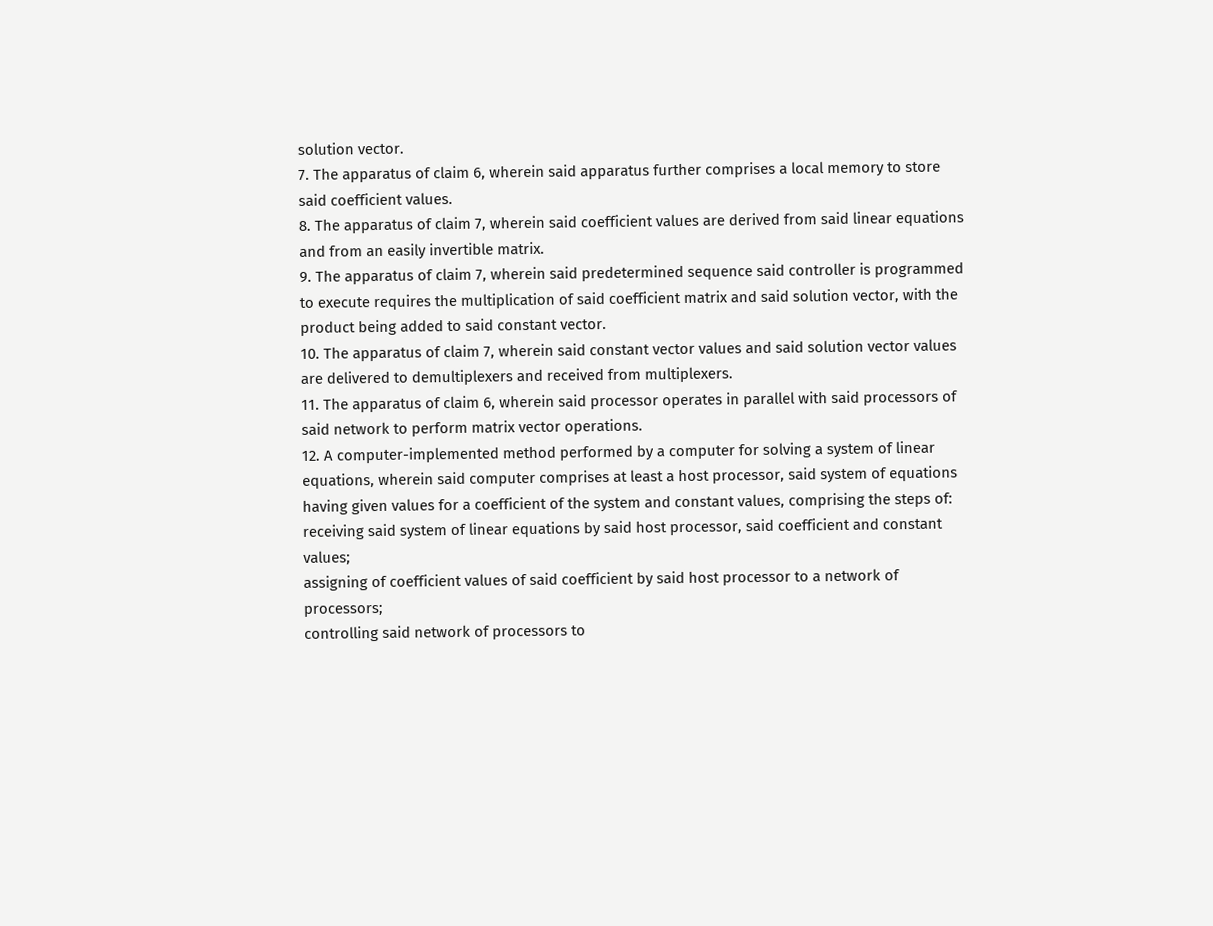solution vector.
7. The apparatus of claim 6, wherein said apparatus further comprises a local memory to store said coefficient values.
8. The apparatus of claim 7, wherein said coefficient values are derived from said linear equations and from an easily invertible matrix.
9. The apparatus of claim 7, wherein said predetermined sequence said controller is programmed to execute requires the multiplication of said coefficient matrix and said solution vector, with the product being added to said constant vector.
10. The apparatus of claim 7, wherein said constant vector values and said solution vector values are delivered to demultiplexers and received from multiplexers.
11. The apparatus of claim 6, wherein said processor operates in parallel with said processors of said network to perform matrix vector operations.
12. A computer-implemented method performed by a computer for solving a system of linear equations, wherein said computer comprises at least a host processor, said system of equations having given values for a coefficient of the system and constant values, comprising the steps of:
receiving said system of linear equations by said host processor, said coefficient and constant values;
assigning of coefficient values of said coefficient by said host processor to a network of processors;
controlling said network of processors to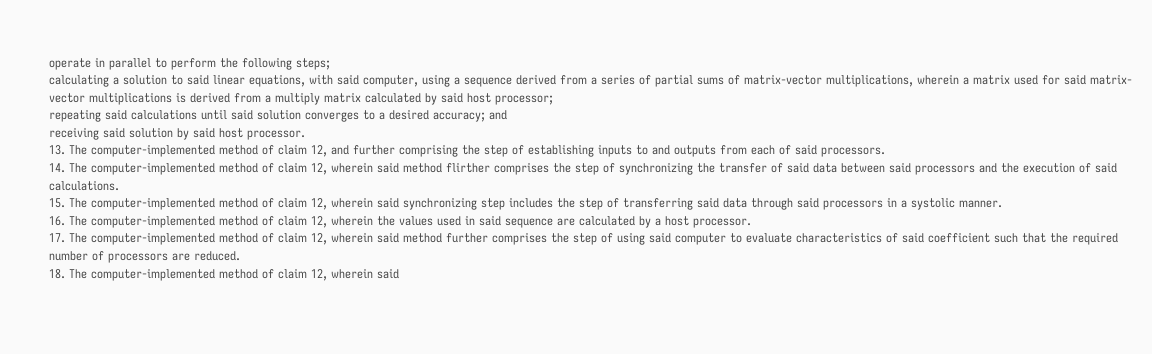operate in parallel to perform the following steps;
calculating a solution to said linear equations, with said computer, using a sequence derived from a series of partial sums of matrix-vector multiplications, wherein a matrix used for said matrix-vector multiplications is derived from a multiply matrix calculated by said host processor;
repeating said calculations until said solution converges to a desired accuracy; and
receiving said solution by said host processor.
13. The computer-implemented method of claim 12, and further comprising the step of establishing inputs to and outputs from each of said processors.
14. The computer-implemented method of claim 12, wherein said method flirther comprises the step of synchronizing the transfer of said data between said processors and the execution of said calculations.
15. The computer-implemented method of claim 12, wherein said synchronizing step includes the step of transferring said data through said processors in a systolic manner.
16. The computer-implemented method of claim 12, wherein the values used in said sequence are calculated by a host processor.
17. The computer-implemented method of claim 12, wherein said method further comprises the step of using said computer to evaluate characteristics of said coefficient such that the required number of processors are reduced.
18. The computer-implemented method of claim 12, wherein said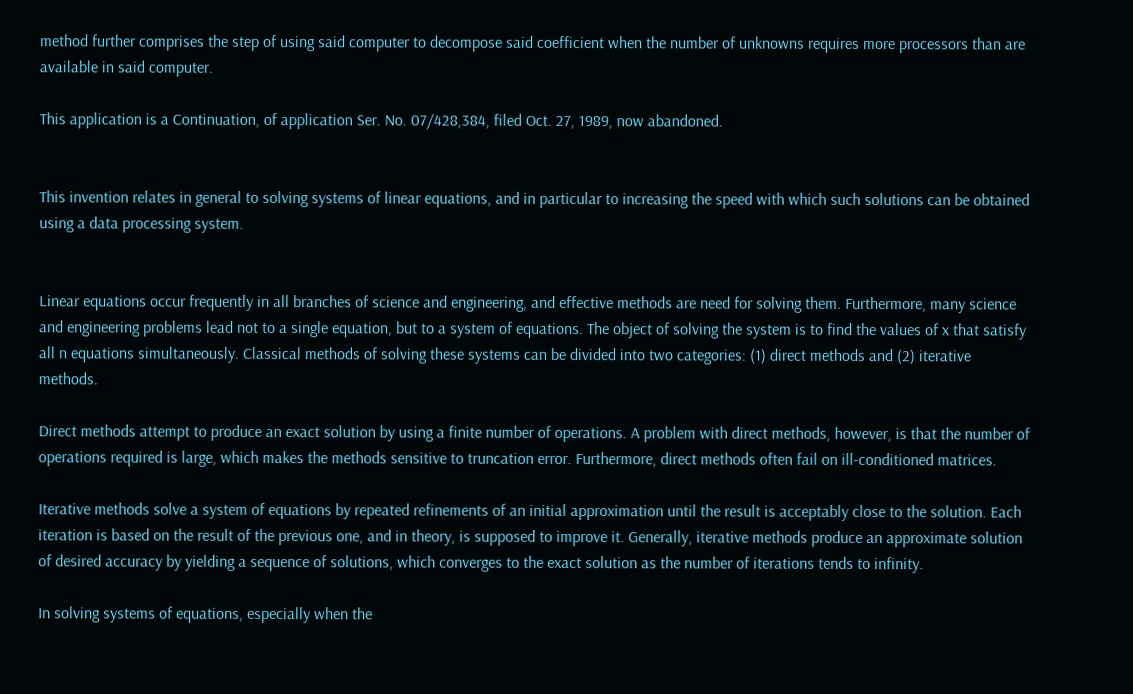method further comprises the step of using said computer to decompose said coefficient when the number of unknowns requires more processors than are available in said computer.

This application is a Continuation, of application Ser. No. 07/428,384, filed Oct. 27, 1989, now abandoned.


This invention relates in general to solving systems of linear equations, and in particular to increasing the speed with which such solutions can be obtained using a data processing system.


Linear equations occur frequently in all branches of science and engineering, and effective methods are need for solving them. Furthermore, many science and engineering problems lead not to a single equation, but to a system of equations. The object of solving the system is to find the values of x that satisfy all n equations simultaneously. Classical methods of solving these systems can be divided into two categories: (1) direct methods and (2) iterative methods.

Direct methods attempt to produce an exact solution by using a finite number of operations. A problem with direct methods, however, is that the number of operations required is large, which makes the methods sensitive to truncation error. Furthermore, direct methods often fail on ill-conditioned matrices.

Iterative methods solve a system of equations by repeated refinements of an initial approximation until the result is acceptably close to the solution. Each iteration is based on the result of the previous one, and in theory, is supposed to improve it. Generally, iterative methods produce an approximate solution of desired accuracy by yielding a sequence of solutions, which converges to the exact solution as the number of iterations tends to infinity.

In solving systems of equations, especially when the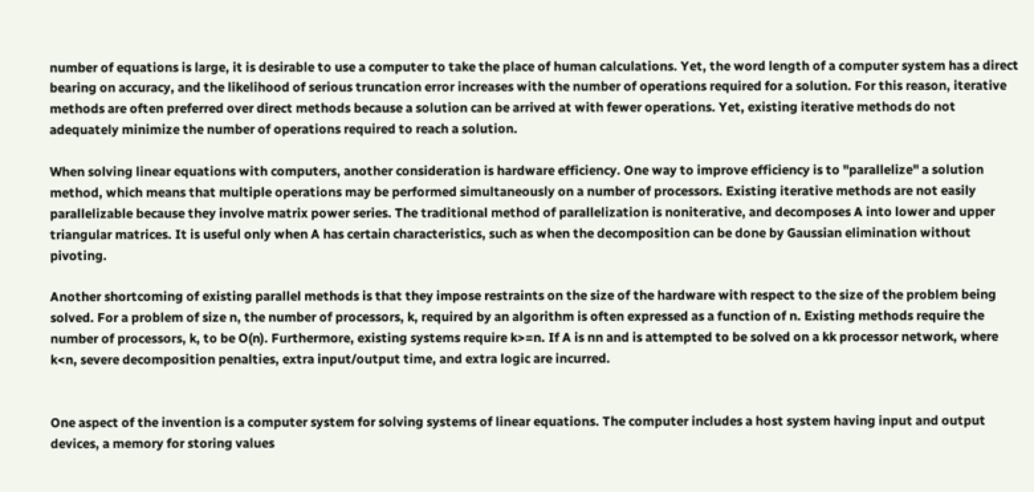number of equations is large, it is desirable to use a computer to take the place of human calculations. Yet, the word length of a computer system has a direct bearing on accuracy, and the likelihood of serious truncation error increases with the number of operations required for a solution. For this reason, iterative methods are often preferred over direct methods because a solution can be arrived at with fewer operations. Yet, existing iterative methods do not adequately minimize the number of operations required to reach a solution.

When solving linear equations with computers, another consideration is hardware efficiency. One way to improve efficiency is to "parallelize" a solution method, which means that multiple operations may be performed simultaneously on a number of processors. Existing iterative methods are not easily parallelizable because they involve matrix power series. The traditional method of parallelization is noniterative, and decomposes A into lower and upper triangular matrices. It is useful only when A has certain characteristics, such as when the decomposition can be done by Gaussian elimination without pivoting.

Another shortcoming of existing parallel methods is that they impose restraints on the size of the hardware with respect to the size of the problem being solved. For a problem of size n, the number of processors, k, required by an algorithm is often expressed as a function of n. Existing methods require the number of processors, k, to be O(n). Furthermore, existing systems require k>=n. If A is nn and is attempted to be solved on a kk processor network, where k<n, severe decomposition penalties, extra input/output time, and extra logic are incurred.


One aspect of the invention is a computer system for solving systems of linear equations. The computer includes a host system having input and output devices, a memory for storing values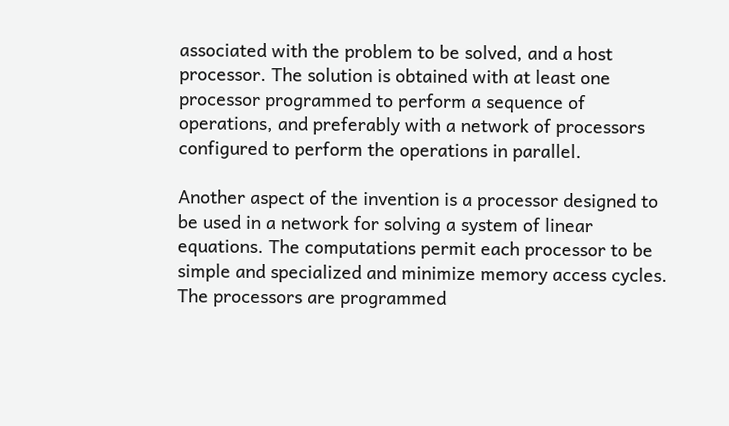associated with the problem to be solved, and a host processor. The solution is obtained with at least one processor programmed to perform a sequence of operations, and preferably with a network of processors configured to perform the operations in parallel.

Another aspect of the invention is a processor designed to be used in a network for solving a system of linear equations. The computations permit each processor to be simple and specialized and minimize memory access cycles. The processors are programmed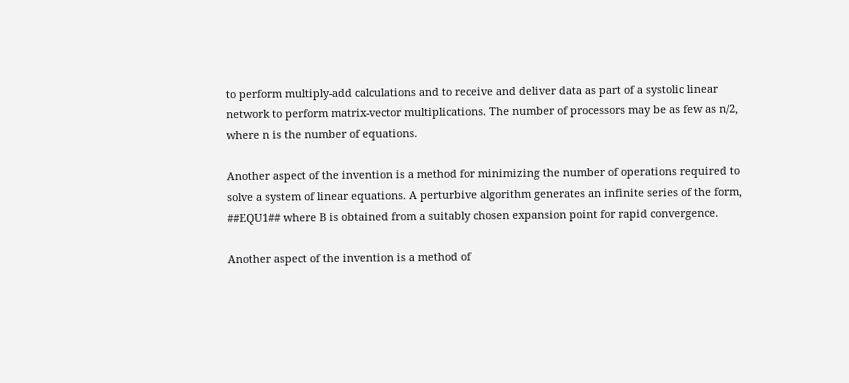to perform multiply-add calculations and to receive and deliver data as part of a systolic linear network to perform matrix-vector multiplications. The number of processors may be as few as n/2, where n is the number of equations.

Another aspect of the invention is a method for minimizing the number of operations required to solve a system of linear equations. A perturbive algorithm generates an infinite series of the form, ##EQU1## where B is obtained from a suitably chosen expansion point for rapid convergence.

Another aspect of the invention is a method of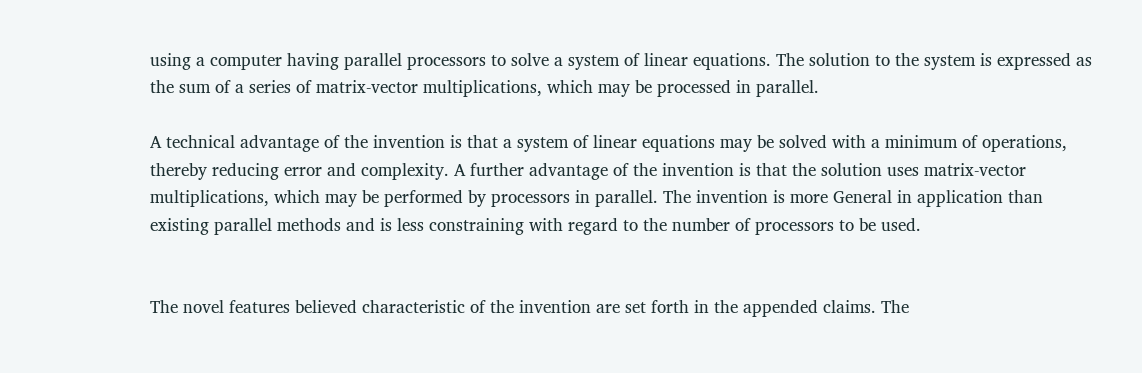using a computer having parallel processors to solve a system of linear equations. The solution to the system is expressed as the sum of a series of matrix-vector multiplications, which may be processed in parallel.

A technical advantage of the invention is that a system of linear equations may be solved with a minimum of operations, thereby reducing error and complexity. A further advantage of the invention is that the solution uses matrix-vector multiplications, which may be performed by processors in parallel. The invention is more General in application than existing parallel methods and is less constraining with regard to the number of processors to be used.


The novel features believed characteristic of the invention are set forth in the appended claims. The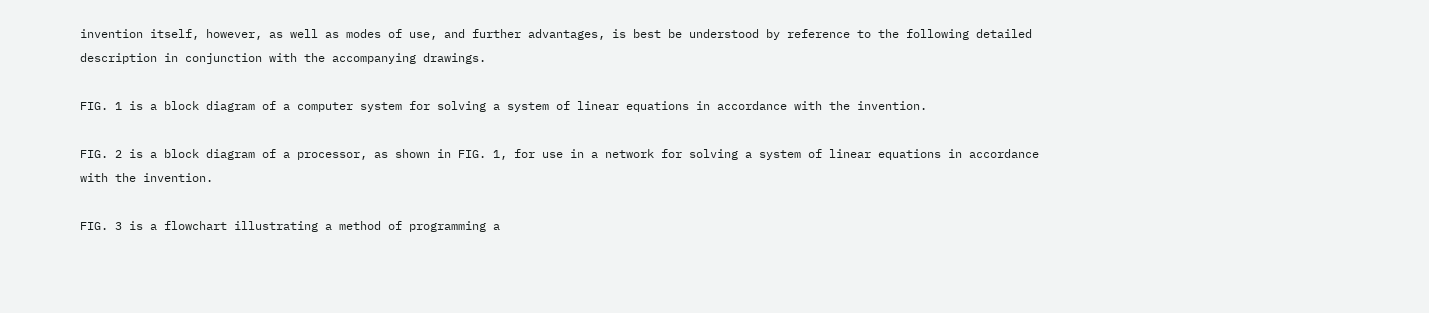invention itself, however, as well as modes of use, and further advantages, is best be understood by reference to the following detailed description in conjunction with the accompanying drawings.

FIG. 1 is a block diagram of a computer system for solving a system of linear equations in accordance with the invention.

FIG. 2 is a block diagram of a processor, as shown in FIG. 1, for use in a network for solving a system of linear equations in accordance with the invention.

FIG. 3 is a flowchart illustrating a method of programming a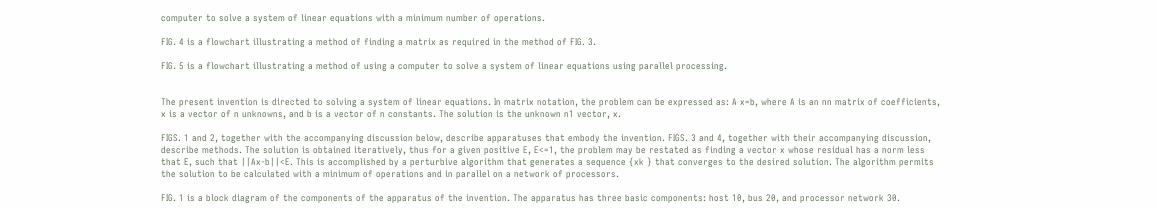computer to solve a system of linear equations with a minimum number of operations.

FIG. 4 is a flowchart illustrating a method of finding a matrix as required in the method of FIG. 3.

FIG. 5 is a flowchart illustrating a method of using a computer to solve a system of linear equations using parallel processing.


The present invention is directed to solving a system of linear equations. In matrix notation, the problem can be expressed as: A x=b, where A is an nn matrix of coefficients, x is a vector of n unknowns, and b is a vector of n constants. The solution is the unknown n1 vector, x.

FIGS. 1 and 2, together with the accompanying discussion below, describe apparatuses that embody the invention. FIGS. 3 and 4, together with their accompanying discussion, describe methods. The solution is obtained iteratively, thus for a given positive E, E<=1, the problem may be restated as finding a vector x whose residual has a norm less that E, such that ||Ax-b||<E. This is accomplished by a perturbive algorithm that generates a sequence {xk } that converges to the desired solution. The algorithm permits the solution to be calculated with a minimum of operations and in parallel on a network of processors.

FIG. 1 is a block diagram of the components of the apparatus of the invention. The apparatus has three basic components: host 10, bus 20, and processor network 30.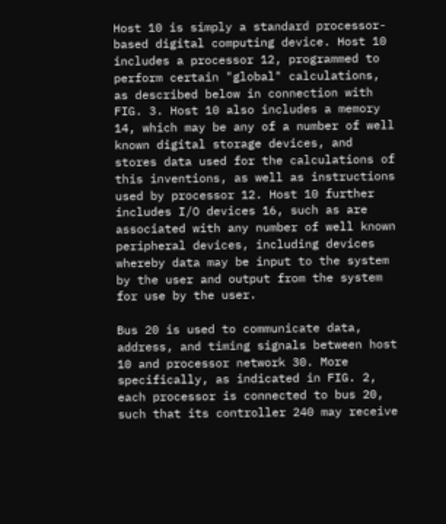Host 10 is simply a standard processor-based digital computing device. Host 10 includes a processor 12, programmed to perform certain "global" calculations, as described below in connection with FIG. 3. Host 10 also includes a memory 14, which may be any of a number of well known digital storage devices, and stores data used for the calculations of this inventions, as well as instructions used by processor 12. Host 10 further includes I/O devices 16, such as are associated with any number of well known peripheral devices, including devices whereby data may be input to the system by the user and output from the system for use by the user.

Bus 20 is used to communicate data, address, and timing signals between host 10 and processor network 30. More specifically, as indicated in FIG. 2, each processor is connected to bus 20, such that its controller 240 may receive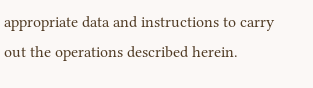appropriate data and instructions to carry out the operations described herein.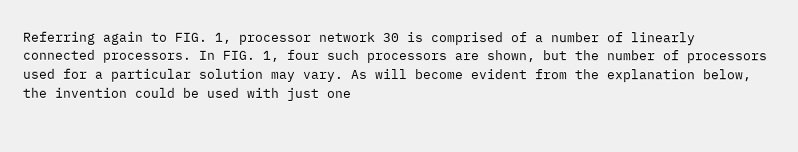Referring again to FIG. 1, processor network 30 is comprised of a number of linearly connected processors. In FIG. 1, four such processors are shown, but the number of processors used for a particular solution may vary. As will become evident from the explanation below, the invention could be used with just one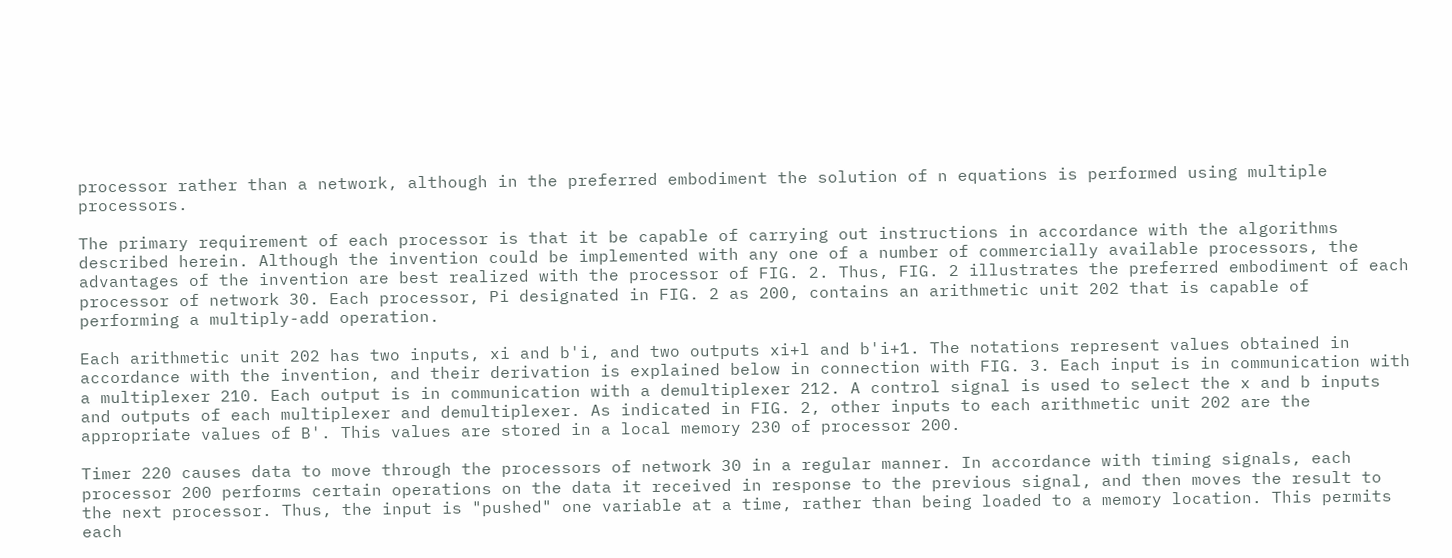processor rather than a network, although in the preferred embodiment the solution of n equations is performed using multiple processors.

The primary requirement of each processor is that it be capable of carrying out instructions in accordance with the algorithms described herein. Although the invention could be implemented with any one of a number of commercially available processors, the advantages of the invention are best realized with the processor of FIG. 2. Thus, FIG. 2 illustrates the preferred embodiment of each processor of network 30. Each processor, Pi designated in FIG. 2 as 200, contains an arithmetic unit 202 that is capable of performing a multiply-add operation.

Each arithmetic unit 202 has two inputs, xi and b'i, and two outputs xi+l and b'i+1. The notations represent values obtained in accordance with the invention, and their derivation is explained below in connection with FIG. 3. Each input is in communication with a multiplexer 210. Each output is in communication with a demultiplexer 212. A control signal is used to select the x and b inputs and outputs of each multiplexer and demultiplexer. As indicated in FIG. 2, other inputs to each arithmetic unit 202 are the appropriate values of B'. This values are stored in a local memory 230 of processor 200.

Timer 220 causes data to move through the processors of network 30 in a regular manner. In accordance with timing signals, each processor 200 performs certain operations on the data it received in response to the previous signal, and then moves the result to the next processor. Thus, the input is "pushed" one variable at a time, rather than being loaded to a memory location. This permits each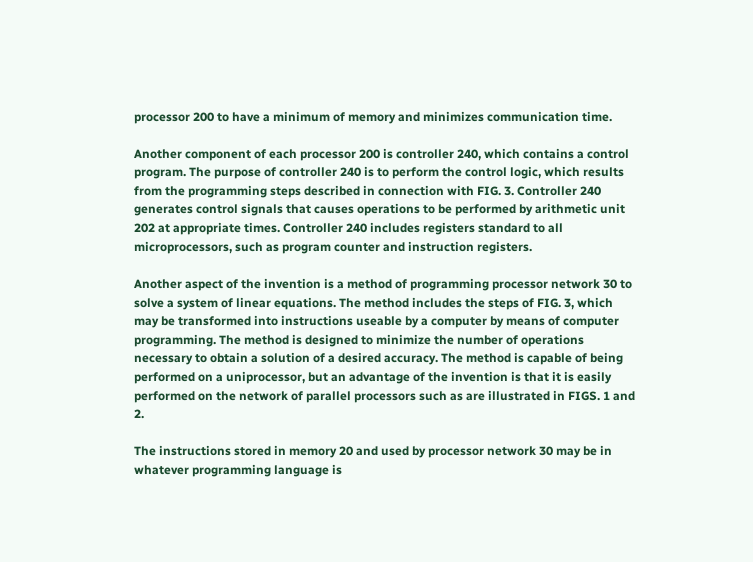processor 200 to have a minimum of memory and minimizes communication time.

Another component of each processor 200 is controller 240, which contains a control program. The purpose of controller 240 is to perform the control logic, which results from the programming steps described in connection with FIG. 3. Controller 240 generates control signals that causes operations to be performed by arithmetic unit 202 at appropriate times. Controller 240 includes registers standard to all microprocessors, such as program counter and instruction registers.

Another aspect of the invention is a method of programming processor network 30 to solve a system of linear equations. The method includes the steps of FIG. 3, which may be transformed into instructions useable by a computer by means of computer programming. The method is designed to minimize the number of operations necessary to obtain a solution of a desired accuracy. The method is capable of being performed on a uniprocessor, but an advantage of the invention is that it is easily performed on the network of parallel processors such as are illustrated in FIGS. 1 and 2.

The instructions stored in memory 20 and used by processor network 30 may be in whatever programming language is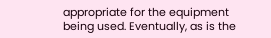appropriate for the equipment being used. Eventually, as is the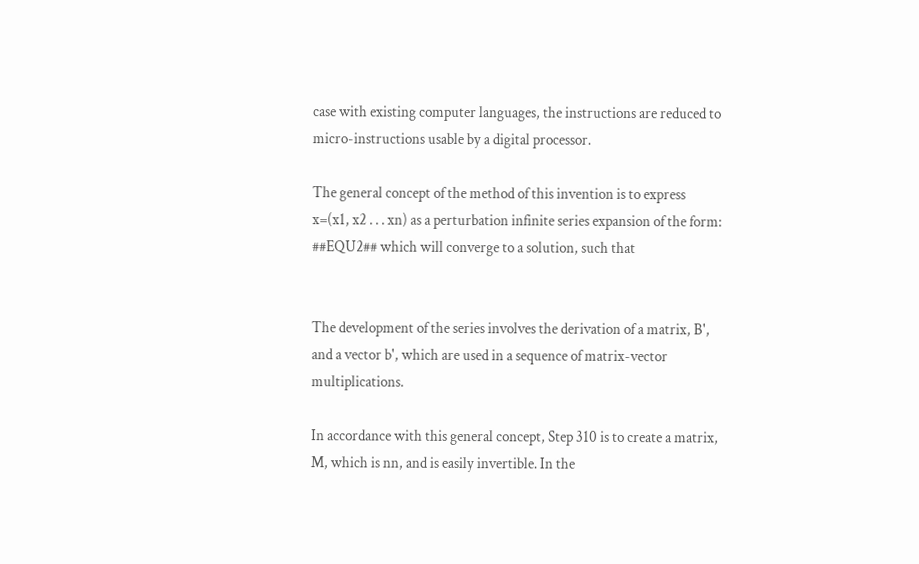case with existing computer languages, the instructions are reduced to micro-instructions usable by a digital processor.

The general concept of the method of this invention is to express x=(x1, x2 . . . xn) as a perturbation infinite series expansion of the form: ##EQU2## which will converge to a solution, such that


The development of the series involves the derivation of a matrix, B', and a vector b', which are used in a sequence of matrix-vector multiplications.

In accordance with this general concept, Step 310 is to create a matrix, M, which is nn, and is easily invertible. In the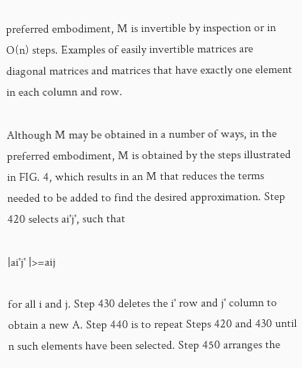preferred embodiment, M is invertible by inspection or in O(n) steps. Examples of easily invertible matrices are diagonal matrices and matrices that have exactly one element in each column and row.

Although M may be obtained in a number of ways, in the preferred embodiment, M is obtained by the steps illustrated in FIG. 4, which results in an M that reduces the terms needed to be added to find the desired approximation. Step 420 selects ai'j', such that

|ai'j' |>=aij

for all i and j. Step 430 deletes the i' row and j' column to obtain a new A. Step 440 is to repeat Steps 420 and 430 until n such elements have been selected. Step 450 arranges the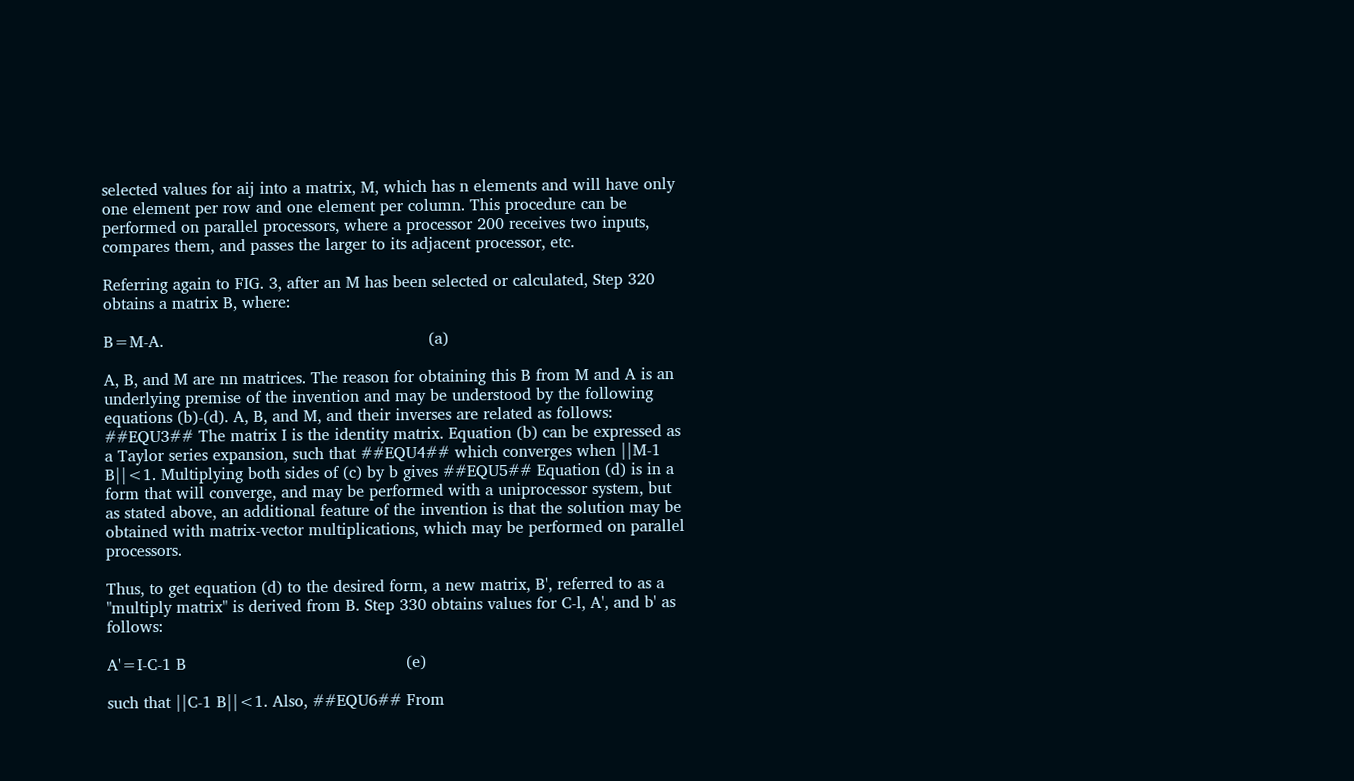selected values for aij into a matrix, M, which has n elements and will have only one element per row and one element per column. This procedure can be performed on parallel processors, where a processor 200 receives two inputs, compares them, and passes the larger to its adjacent processor, etc.

Referring again to FIG. 3, after an M has been selected or calculated, Step 320 obtains a matrix B, where:

B=M-A.                                                     (a)

A, B, and M are nn matrices. The reason for obtaining this B from M and A is an underlying premise of the invention and may be understood by the following equations (b)-(d). A, B, and M, and their inverses are related as follows: ##EQU3## The matrix I is the identity matrix. Equation (b) can be expressed as a Taylor series expansion, such that ##EQU4## which converges when ||M-1 B||<1. Multiplying both sides of (c) by b gives ##EQU5## Equation (d) is in a form that will converge, and may be performed with a uniprocessor system, but as stated above, an additional feature of the invention is that the solution may be obtained with matrix-vector multiplications, which may be performed on parallel processors.

Thus, to get equation (d) to the desired form, a new matrix, B', referred to as a "multiply matrix" is derived from B. Step 330 obtains values for C-l, A', and b' as follows:

A'=I-C-1 B                                            (e)

such that ||C-1 B||<1. Also, ##EQU6## From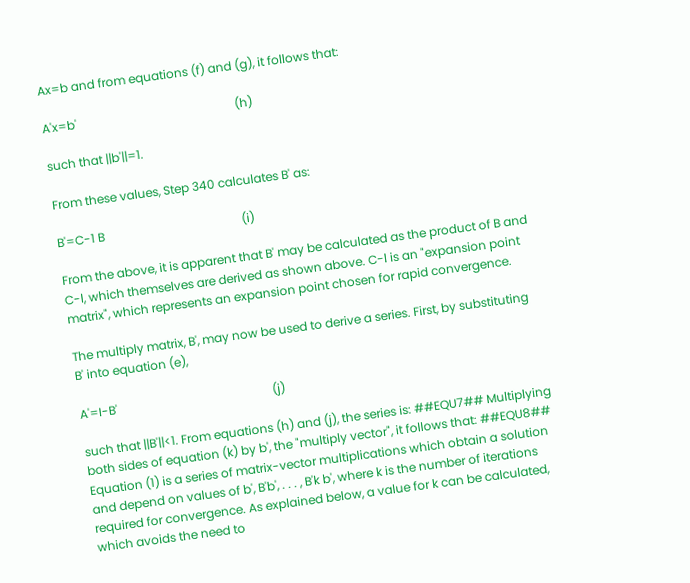Ax=b and from equations (f) and (g), it follows that:

A'x=b'                                                     (h)

such that ||b'||=1.

From these values, Step 340 calculates B' as:

B'=C-1 B                                              (i)

From the above, it is apparent that B' may be calculated as the product of B and C-l, which themselves are derived as shown above. C-l is an "expansion point matrix", which represents an expansion point chosen for rapid convergence.

The multiply matrix, B', may now be used to derive a series. First, by substituting B' into equation (e),

A'=I-B'                                                    (j)

such that ||B'||<1. From equations (h) and (j), the series is: ##EQU7## Multiplying both sides of equation (k) by b', the "multiply vector", it follows that: ##EQU8## Equation (1) is a series of matrix-vector multiplications which obtain a solution and depend on values of b', B'b', . . . , B'k b', where k is the number of iterations required for convergence. As explained below, a value for k can be calculated, which avoids the need to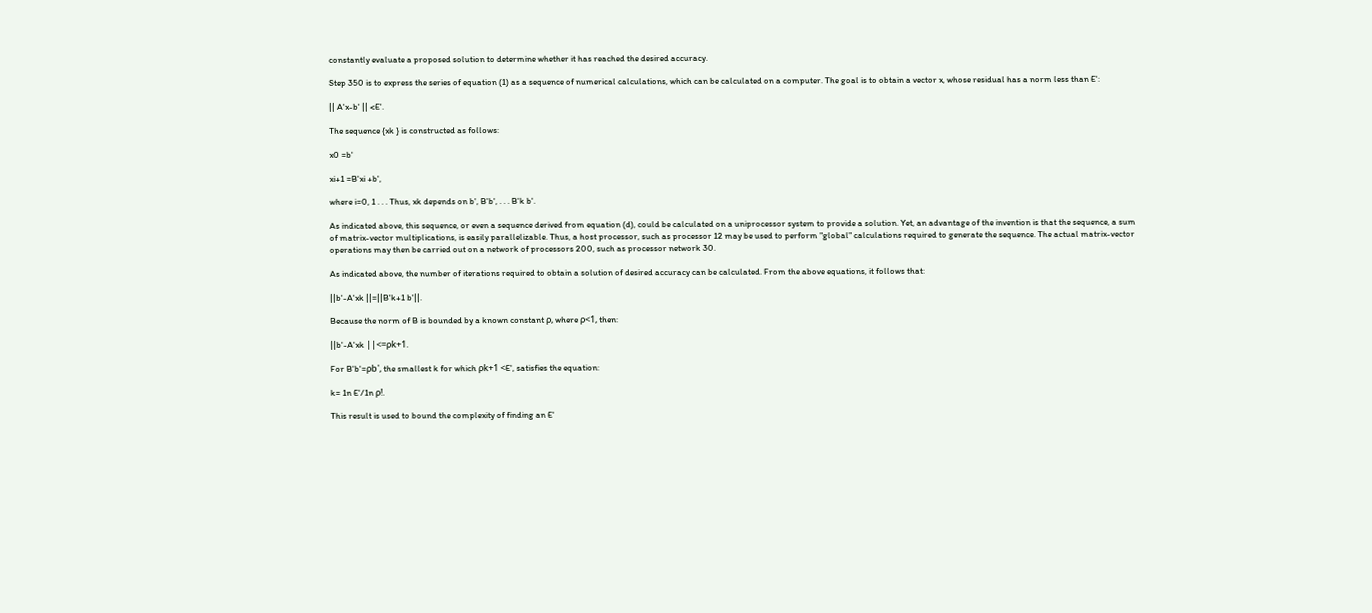constantly evaluate a proposed solution to determine whether it has reached the desired accuracy.

Step 350 is to express the series of equation (1) as a sequence of numerical calculations, which can be calculated on a computer. The goal is to obtain a vector x, whose residual has a norm less than E':

|| A'x-b' || <E'.

The sequence {xk } is constructed as follows:

x0 =b'

xi+1 =B'xi +b',

where i=0, 1 . . . Thus, xk depends on b', B'b', . . . B'k b'.

As indicated above, this sequence, or even a sequence derived from equation (d), could be calculated on a uniprocessor system to provide a solution. Yet, an advantage of the invention is that the sequence, a sum of matrix-vector multiplications, is easily parallelizable. Thus, a host processor, such as processor 12 may be used to perform "global" calculations required to generate the sequence. The actual matrix-vector operations may then be carried out on a network of processors 200, such as processor network 30.

As indicated above, the number of iterations required to obtain a solution of desired accuracy can be calculated. From the above equations, it follows that:

||b'-A'xk ||=||B'k+1 b'||.

Because the norm of B is bounded by a known constant ρ, where ρ<1, then:

||b'-A'xk ||<=ρk+1.

For B'b'=ρb', the smallest k for which ρk+1 <E', satisfies the equation:

k= 1n E'/1n ρ!.

This result is used to bound the complexity of finding an E'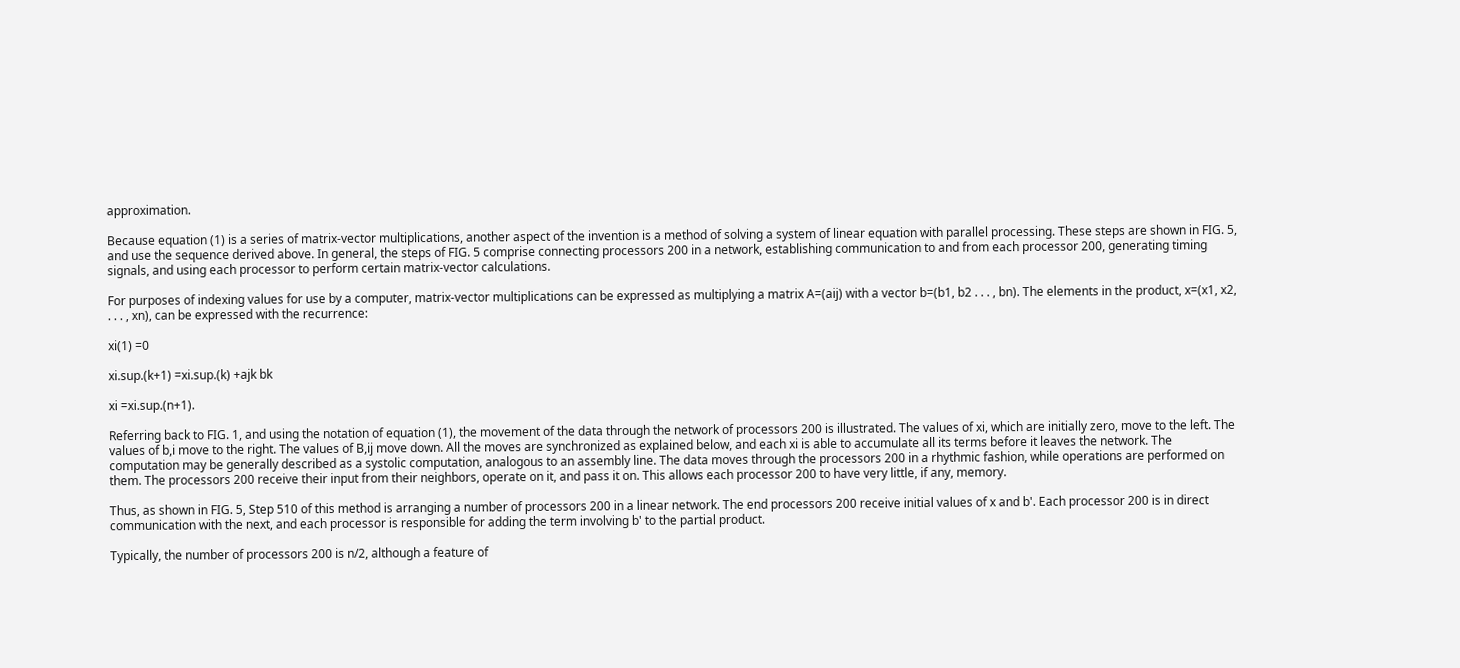approximation.

Because equation (1) is a series of matrix-vector multiplications, another aspect of the invention is a method of solving a system of linear equation with parallel processing. These steps are shown in FIG. 5, and use the sequence derived above. In general, the steps of FIG. 5 comprise connecting processors 200 in a network, establishing communication to and from each processor 200, generating timing signals, and using each processor to perform certain matrix-vector calculations.

For purposes of indexing values for use by a computer, matrix-vector multiplications can be expressed as multiplying a matrix A=(aij) with a vector b=(b1, b2 . . . , bn). The elements in the product, x=(x1, x2, . . . , xn), can be expressed with the recurrence:

xi(1) =0

xi.sup.(k+1) =xi.sup.(k) +ajk bk

xi =xi.sup.(n+1).

Referring back to FIG. 1, and using the notation of equation (1), the movement of the data through the network of processors 200 is illustrated. The values of xi, which are initially zero, move to the left. The values of b,i move to the right. The values of B,ij move down. All the moves are synchronized as explained below, and each xi is able to accumulate all its terms before it leaves the network. The computation may be generally described as a systolic computation, analogous to an assembly line. The data moves through the processors 200 in a rhythmic fashion, while operations are performed on them. The processors 200 receive their input from their neighbors, operate on it, and pass it on. This allows each processor 200 to have very little, if any, memory.

Thus, as shown in FIG. 5, Step 510 of this method is arranging a number of processors 200 in a linear network. The end processors 200 receive initial values of x and b'. Each processor 200 is in direct communication with the next, and each processor is responsible for adding the term involving b' to the partial product.

Typically, the number of processors 200 is n/2, although a feature of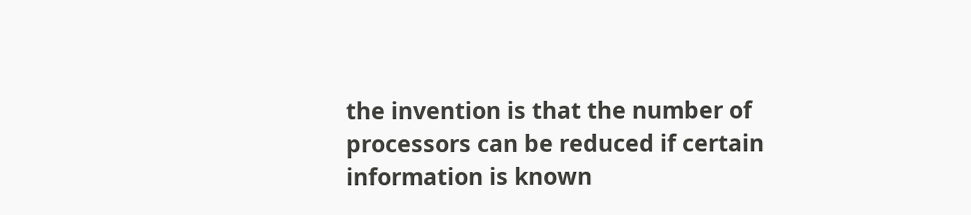the invention is that the number of processors can be reduced if certain information is known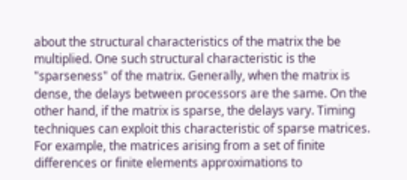about the structural characteristics of the matrix the be multiplied. One such structural characteristic is the "sparseness" of the matrix. Generally, when the matrix is dense, the delays between processors are the same. On the other hand, if the matrix is sparse, the delays vary. Timing techniques can exploit this characteristic of sparse matrices. For example, the matrices arising from a set of finite differences or finite elements approximations to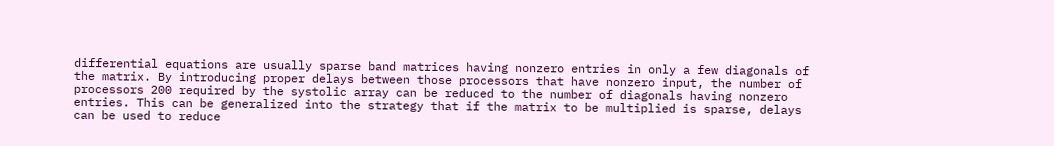differential equations are usually sparse band matrices having nonzero entries in only a few diagonals of the matrix. By introducing proper delays between those processors that have nonzero input, the number of processors 200 required by the systolic array can be reduced to the number of diagonals having nonzero entries. This can be generalized into the strategy that if the matrix to be multiplied is sparse, delays can be used to reduce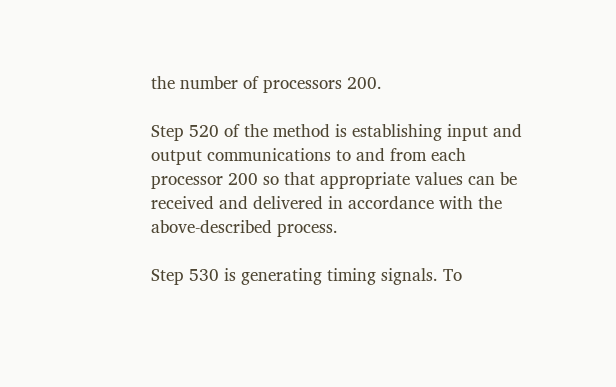the number of processors 200.

Step 520 of the method is establishing input and output communications to and from each processor 200 so that appropriate values can be received and delivered in accordance with the above-described process.

Step 530 is generating timing signals. To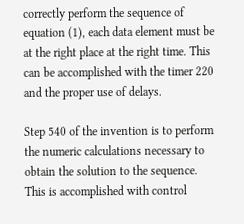correctly perform the sequence of equation (1), each data element must be at the right place at the right time. This can be accomplished with the timer 220 and the proper use of delays.

Step 540 of the invention is to perform the numeric calculations necessary to obtain the solution to the sequence. This is accomplished with control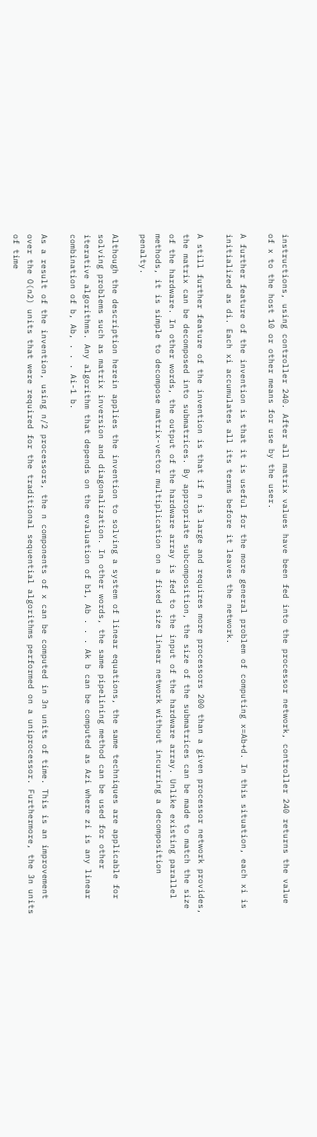instructions, using controller 240. After all matrix values have been fed into the processor network, controller 240 returns the value of x to the host 10 or other means for use by the user.

A further feature of the invention is that it is useful for the more general problem of computing x=Ab+d. In this situation, each xi is initialized as di. Each xi accumulates all its terms before it leaves the network.

A still further feature of the invention is that if n is large and requires more processors 200 than a given processor network provides, the matrix can be decomposed into submatrices. By appropriate subcomposition, the size of the submatrices can be made to match the size of the hardware. In other words, the output of the hardware array is fed to the input of the hardware array. Unlike existing parallel methods, it is simple to decompose matrix-vector multiplication on a fixed size linear network without incurring a decomposition penalty.

Although the description herein applies the invention to solving a system of linear equations, the same techniques are applicable for solving problems such as matrix inversion and diagonalization. In other words, the same pipelining method can be used for other iterative algorithms. Any algorithm that depends on the evaluation of b1, Ab . . . Ak b can be computed as Azi where zi is any linear combination of b, Ab, . . . Ai-1 b.

As a result of the invention, using n/2 processors, the n components of x can be computed in 3n units of time. This is an improvement over the O(n2) units that were required for the traditional sequential algorithms performed on a uniprocessor. Furthermore, the 3n units of time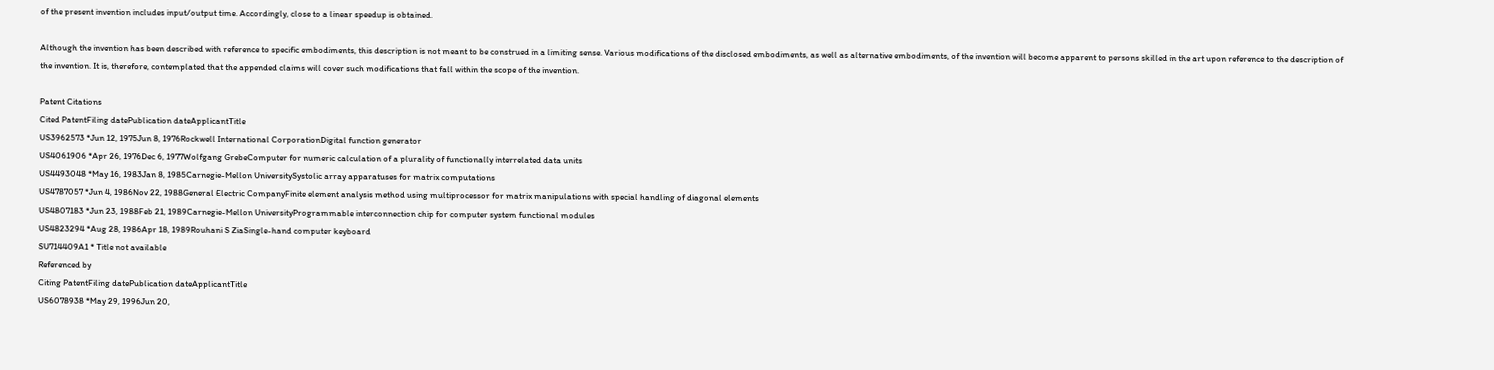of the present invention includes input/output time. Accordingly, close to a linear speedup is obtained.

Although the invention has been described with reference to specific embodiments, this description is not meant to be construed in a limiting sense. Various modifications of the disclosed embodiments, as well as alternative embodiments, of the invention will become apparent to persons skilled in the art upon reference to the description of the invention. It is, therefore, contemplated that the appended claims will cover such modifications that fall within the scope of the invention.

Patent Citations
Cited PatentFiling datePublication dateApplicantTitle
US3962573 *Jun 12, 1975Jun 8, 1976Rockwell International CorporationDigital function generator
US4061906 *Apr 26, 1976Dec 6, 1977Wolfgang GrebeComputer for numeric calculation of a plurality of functionally interrelated data units
US4493048 *May 16, 1983Jan 8, 1985Carnegie-Mellon UniversitySystolic array apparatuses for matrix computations
US4787057 *Jun 4, 1986Nov 22, 1988General Electric CompanyFinite element analysis method using multiprocessor for matrix manipulations with special handling of diagonal elements
US4807183 *Jun 23, 1988Feb 21, 1989Carnegie-Mellon UniversityProgrammable interconnection chip for computer system functional modules
US4823294 *Aug 28, 1986Apr 18, 1989Rouhani S ZiaSingle-hand computer keyboard
SU714409A1 * Title not available
Referenced by
Citing PatentFiling datePublication dateApplicantTitle
US6078938 *May 29, 1996Jun 20,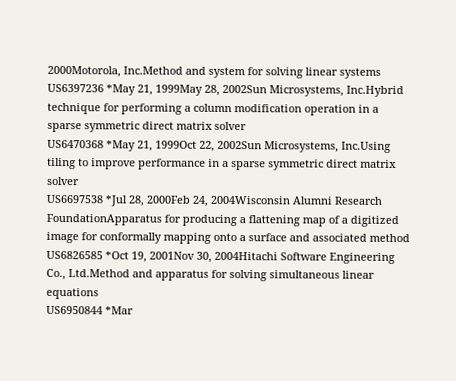2000Motorola, Inc.Method and system for solving linear systems
US6397236 *May 21, 1999May 28, 2002Sun Microsystems, Inc.Hybrid technique for performing a column modification operation in a sparse symmetric direct matrix solver
US6470368 *May 21, 1999Oct 22, 2002Sun Microsystems, Inc.Using tiling to improve performance in a sparse symmetric direct matrix solver
US6697538 *Jul 28, 2000Feb 24, 2004Wisconsin Alumni Research FoundationApparatus for producing a flattening map of a digitized image for conformally mapping onto a surface and associated method
US6826585 *Oct 19, 2001Nov 30, 2004Hitachi Software Engineering Co., Ltd.Method and apparatus for solving simultaneous linear equations
US6950844 *Mar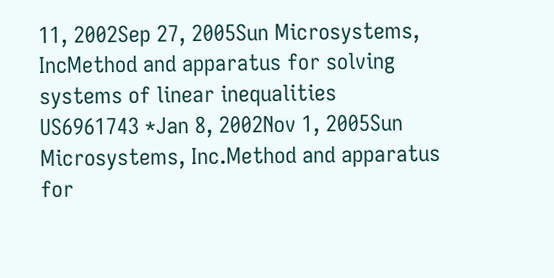11, 2002Sep 27, 2005Sun Microsystems, IncMethod and apparatus for solving systems of linear inequalities
US6961743 *Jan 8, 2002Nov 1, 2005Sun Microsystems, Inc.Method and apparatus for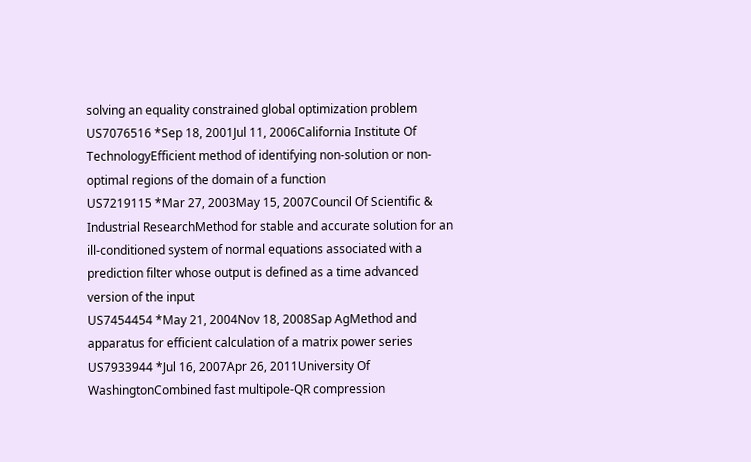solving an equality constrained global optimization problem
US7076516 *Sep 18, 2001Jul 11, 2006California Institute Of TechnologyEfficient method of identifying non-solution or non-optimal regions of the domain of a function
US7219115 *Mar 27, 2003May 15, 2007Council Of Scientific & Industrial ResearchMethod for stable and accurate solution for an ill-conditioned system of normal equations associated with a prediction filter whose output is defined as a time advanced version of the input
US7454454 *May 21, 2004Nov 18, 2008Sap AgMethod and apparatus for efficient calculation of a matrix power series
US7933944 *Jul 16, 2007Apr 26, 2011University Of WashingtonCombined fast multipole-QR compression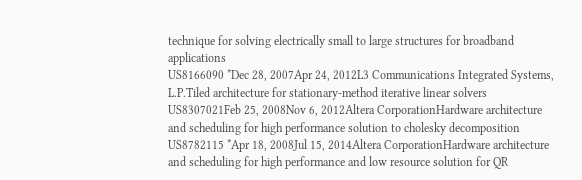technique for solving electrically small to large structures for broadband applications
US8166090 *Dec 28, 2007Apr 24, 2012L3 Communications Integrated Systems, L.P.Tiled architecture for stationary-method iterative linear solvers
US8307021Feb 25, 2008Nov 6, 2012Altera CorporationHardware architecture and scheduling for high performance solution to cholesky decomposition
US8782115 *Apr 18, 2008Jul 15, 2014Altera CorporationHardware architecture and scheduling for high performance and low resource solution for QR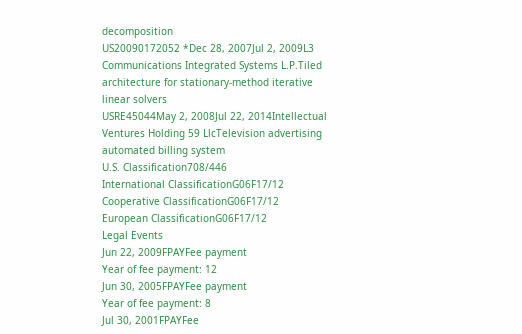decomposition
US20090172052 *Dec 28, 2007Jul 2, 2009L3 Communications Integrated Systems L.P.Tiled architecture for stationary-method iterative linear solvers
USRE45044May 2, 2008Jul 22, 2014Intellectual Ventures Holding 59 LlcTelevision advertising automated billing system
U.S. Classification708/446
International ClassificationG06F17/12
Cooperative ClassificationG06F17/12
European ClassificationG06F17/12
Legal Events
Jun 22, 2009FPAYFee payment
Year of fee payment: 12
Jun 30, 2005FPAYFee payment
Year of fee payment: 8
Jul 30, 2001FPAYFee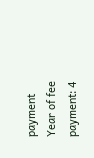payment
Year of fee payment: 4